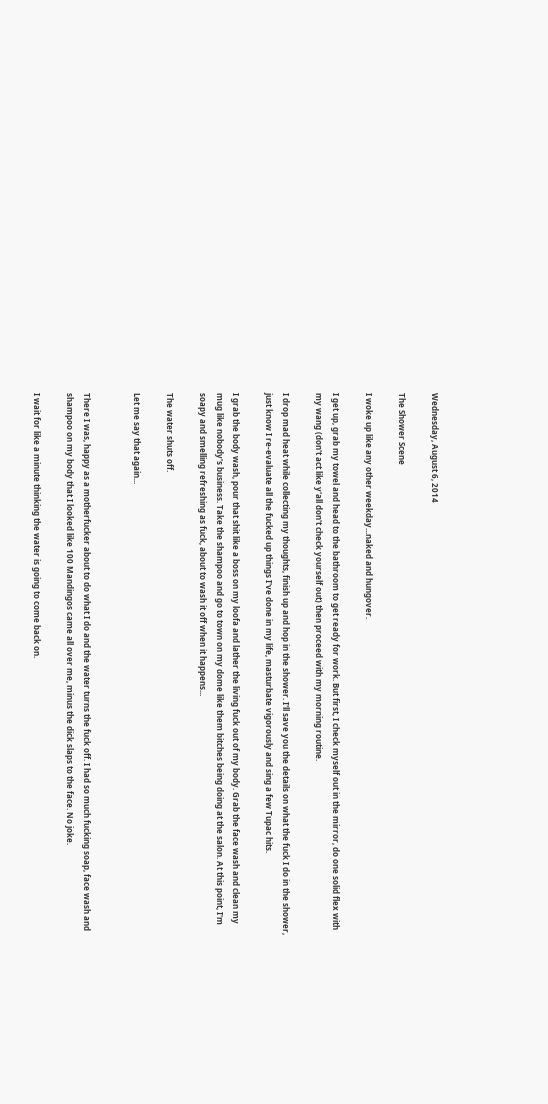Wednesday, August 6, 2014

The Shower Scene

I woke up like any other weekday...naked and hungover.

I get up, grab my towel and head to the bathroom to get ready for work. But first, I check myself out in the mirror, do one solid flex with my wang (don't act like y'all don't check yourself out) then proceed with my morning routine.

I drop mad heat while collecting my thoughts, finish up and hop in the shower. I'll save you the details on what the fuck I do in the shower, just know I re-evaluate all the fucked up things I've done in my life, masturbate vigorously and sing a few Tupac hits.

I grab the body wash, pour that shit like a boss on my loofa and lather the living fuck out of my body. Grab the face wash and clean my mug like nobody's business. Take the shampoo and go to town on my dome like them bitches being doing at the salon. At this point, I'm soapy and smelling refreshing as fuck, about to wash it off when it happens...

The water shuts off.

Let me say that again...


There I was, happy as a motherfucker about to do what I do and the water turns the fuck off. I had so much fucking soap, face wash and shampoo on my body that I looked like 100 Mandingos came all over me, minus the dick slaps to the face. No joke.

I wait for like a minute thinking the water is going to come back on.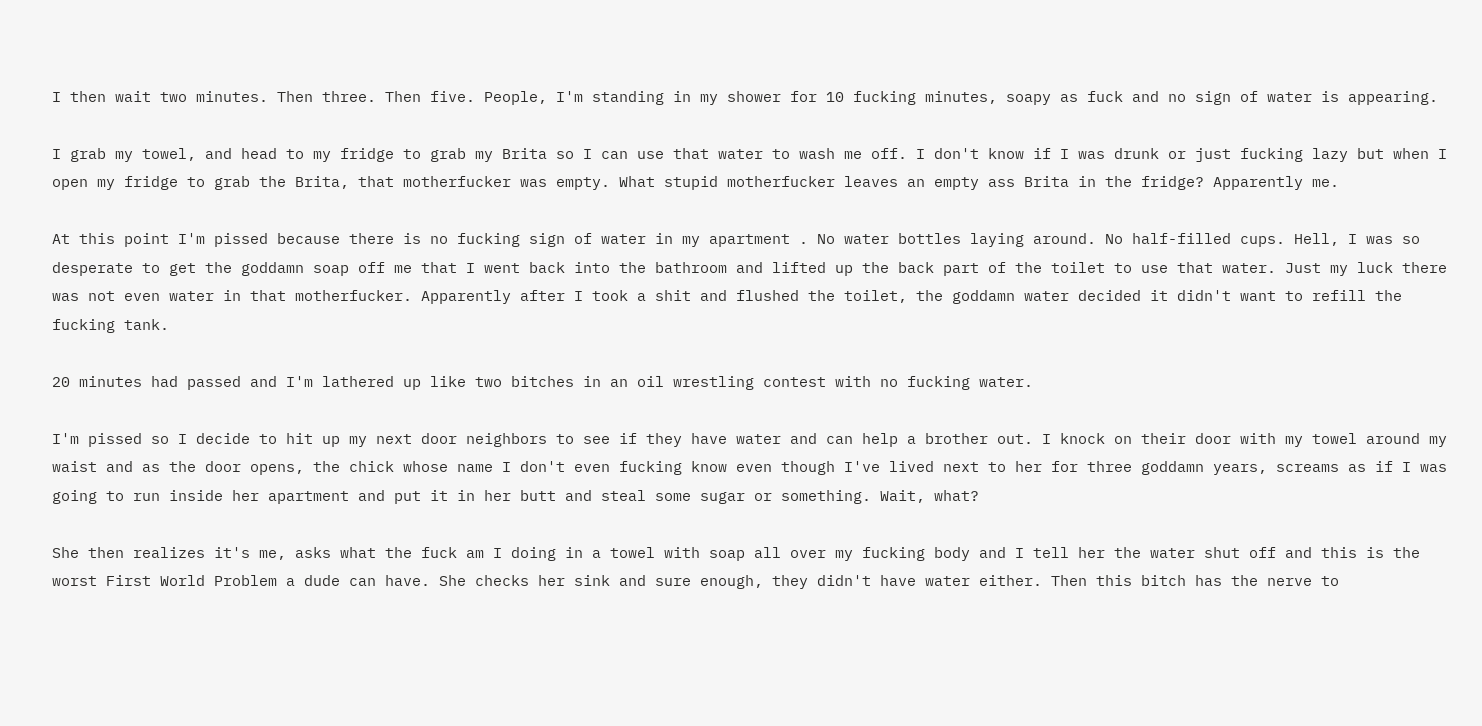I then wait two minutes. Then three. Then five. People, I'm standing in my shower for 10 fucking minutes, soapy as fuck and no sign of water is appearing.

I grab my towel, and head to my fridge to grab my Brita so I can use that water to wash me off. I don't know if I was drunk or just fucking lazy but when I open my fridge to grab the Brita, that motherfucker was empty. What stupid motherfucker leaves an empty ass Brita in the fridge? Apparently me.

At this point I'm pissed because there is no fucking sign of water in my apartment . No water bottles laying around. No half-filled cups. Hell, I was so desperate to get the goddamn soap off me that I went back into the bathroom and lifted up the back part of the toilet to use that water. Just my luck there was not even water in that motherfucker. Apparently after I took a shit and flushed the toilet, the goddamn water decided it didn't want to refill the fucking tank.

20 minutes had passed and I'm lathered up like two bitches in an oil wrestling contest with no fucking water.

I'm pissed so I decide to hit up my next door neighbors to see if they have water and can help a brother out. I knock on their door with my towel around my waist and as the door opens, the chick whose name I don't even fucking know even though I've lived next to her for three goddamn years, screams as if I was going to run inside her apartment and put it in her butt and steal some sugar or something. Wait, what?

She then realizes it's me, asks what the fuck am I doing in a towel with soap all over my fucking body and I tell her the water shut off and this is the worst First World Problem a dude can have. She checks her sink and sure enough, they didn't have water either. Then this bitch has the nerve to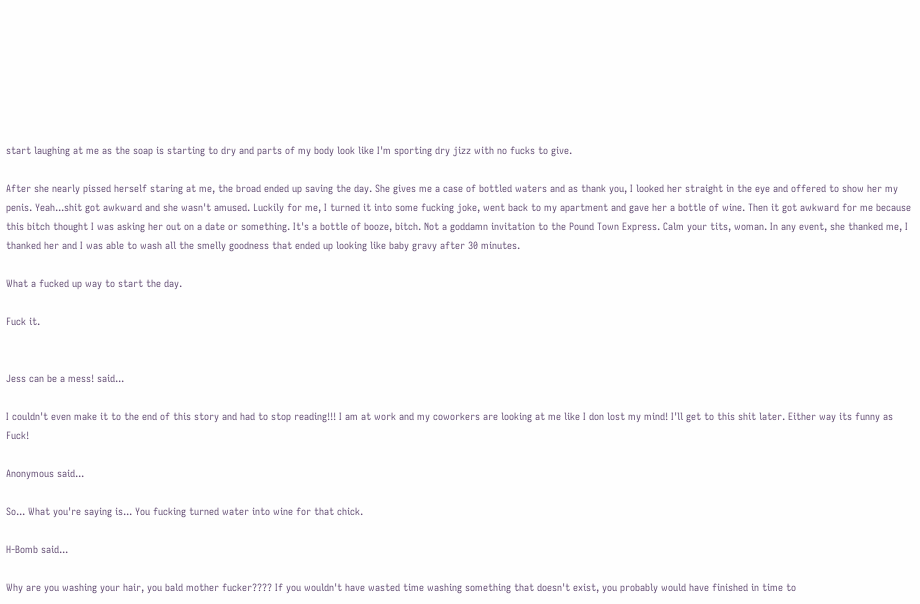start laughing at me as the soap is starting to dry and parts of my body look like I'm sporting dry jizz with no fucks to give.

After she nearly pissed herself staring at me, the broad ended up saving the day. She gives me a case of bottled waters and as thank you, I looked her straight in the eye and offered to show her my penis. Yeah...shit got awkward and she wasn't amused. Luckily for me, I turned it into some fucking joke, went back to my apartment and gave her a bottle of wine. Then it got awkward for me because this bitch thought I was asking her out on a date or something. It's a bottle of booze, bitch. Not a goddamn invitation to the Pound Town Express. Calm your tits, woman. In any event, she thanked me, I thanked her and I was able to wash all the smelly goodness that ended up looking like baby gravy after 30 minutes.

What a fucked up way to start the day.

Fuck it.


Jess can be a mess! said...

I couldn't even make it to the end of this story and had to stop reading!!! I am at work and my coworkers are looking at me like I don lost my mind! I'll get to this shit later. Either way its funny as Fuck!

Anonymous said...

So... What you're saying is... You fucking turned water into wine for that chick.

H-Bomb said...

Why are you washing your hair, you bald mother fucker???? If you wouldn't have wasted time washing something that doesn't exist, you probably would have finished in time to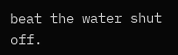beat the water shut off.